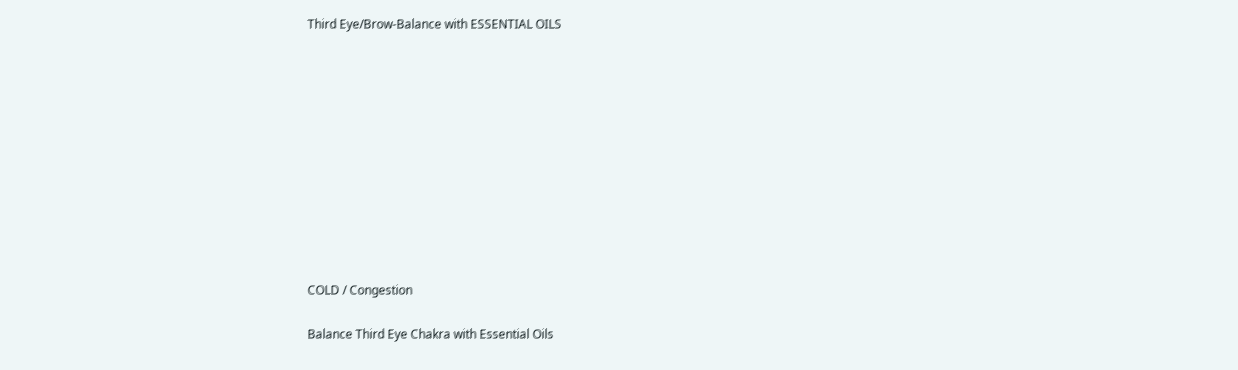Third Eye/Brow-Balance with ESSENTIAL OILS











COLD / Congestion

Balance Third Eye Chakra with Essential Oils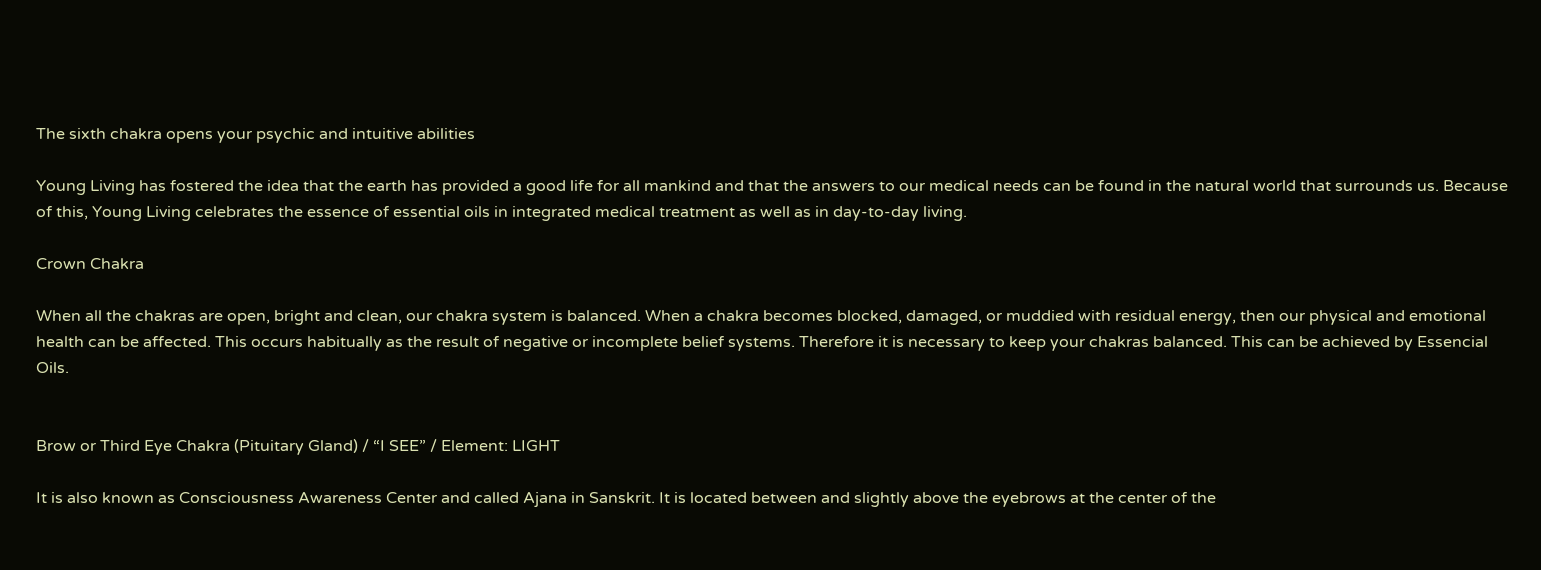The sixth chakra opens your psychic and intuitive abilities

Young Living has fostered the idea that the earth has provided a good life for all mankind and that the answers to our medical needs can be found in the natural world that surrounds us. Because of this, Young Living celebrates the essence of essential oils in integrated medical treatment as well as in day-to-day living.

Crown Chakra

When all the chakras are open, bright and clean, our chakra system is balanced. When a chakra becomes blocked, damaged, or muddied with residual energy, then our physical and emotional health can be affected. This occurs habitually as the result of negative or incomplete belief systems. Therefore it is necessary to keep your chakras balanced. This can be achieved by Essencial Oils.


Brow or Third Eye Chakra (Pituitary Gland) / “I SEE” / Element: LIGHT

It is also known as Consciousness Awareness Center and called Ajana in Sanskrit. It is located between and slightly above the eyebrows at the center of the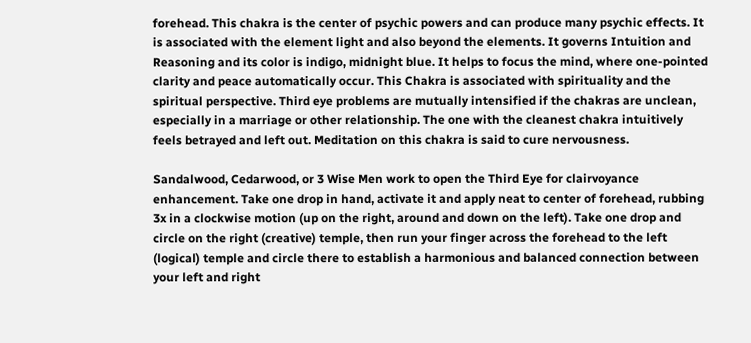forehead. This chakra is the center of psychic powers and can produce many psychic effects. It is associated with the element light and also beyond the elements. It governs Intuition and Reasoning and its color is indigo, midnight blue. It helps to focus the mind, where one-pointed clarity and peace automatically occur. This Chakra is associated with spirituality and the spiritual perspective. Third eye problems are mutually intensified if the chakras are unclean, especially in a marriage or other relationship. The one with the cleanest chakra intuitively feels betrayed and left out. Meditation on this chakra is said to cure nervousness.

Sandalwood, Cedarwood, or 3 Wise Men work to open the Third Eye for clairvoyance enhancement. Take one drop in hand, activate it and apply neat to center of forehead, rubbing 3x in a clockwise motion (up on the right, around and down on the left). Take one drop and circle on the right (creative) temple, then run your finger across the forehead to the left (logical) temple and circle there to establish a harmonious and balanced connection between your left and right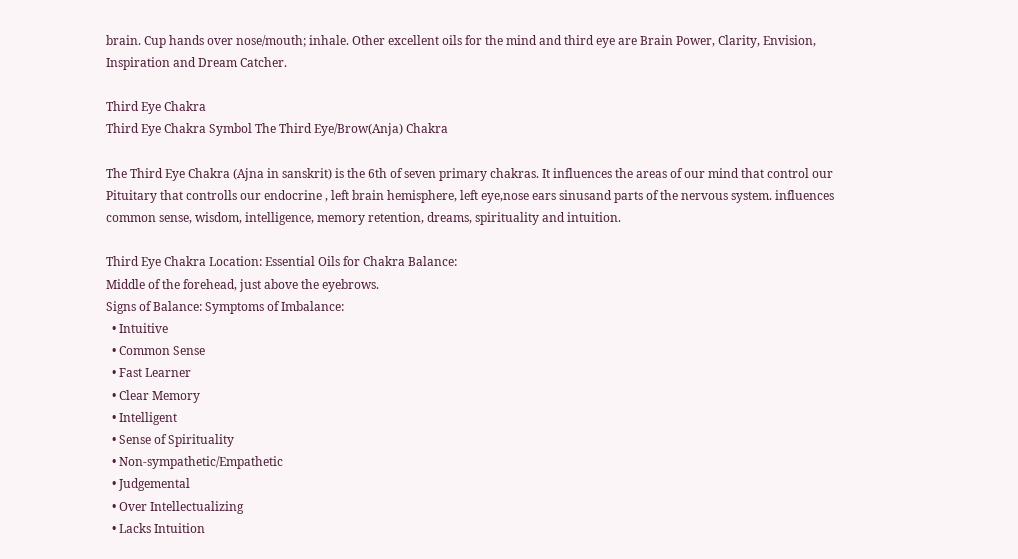brain. Cup hands over nose/mouth; inhale. Other excellent oils for the mind and third eye are Brain Power, Clarity, Envision, Inspiration and Dream Catcher.

Third Eye Chakra
Third Eye Chakra Symbol The Third Eye/Brow(Anja) Chakra

The Third Eye Chakra (Ajna in sanskrit) is the 6th of seven primary chakras. It influences the areas of our mind that control our Pituitary that controlls our endocrine , left brain hemisphere, left eye,nose ears sinusand parts of the nervous system. influences common sense, wisdom, intelligence, memory retention, dreams, spirituality and intuition.

Third Eye Chakra Location: Essential Oils for Chakra Balance:
Middle of the forehead, just above the eyebrows.
Signs of Balance: Symptoms of Imbalance:
  • Intuitive
  • Common Sense
  • Fast Learner
  • Clear Memory
  • Intelligent
  • Sense of Spirituality
  • Non-sympathetic/Empathetic
  • Judgemental
  • Over Intellectualizing
  • Lacks Intuition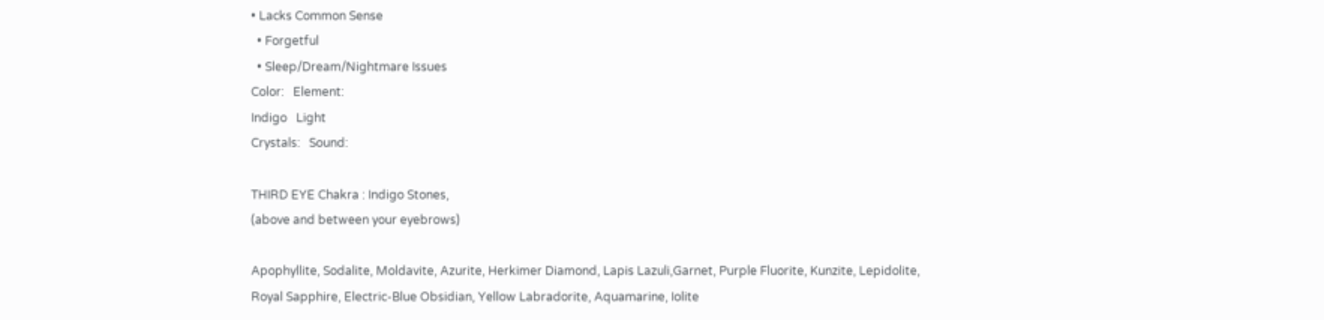• Lacks Common Sense
  • Forgetful
  • Sleep/Dream/Nightmare Issues
Color:   Element:
Indigo   Light
Crystals:   Sound:

THIRD EYE Chakra : Indigo Stones,
(above and between your eyebrows)

Apophyllite, Sodalite, Moldavite, Azurite, Herkimer Diamond, Lapis Lazuli,Garnet, Purple Fluorite, Kunzite, Lepidolite, Royal Sapphire, Electric-Blue Obsidian, Yellow Labradorite, Aquamarine, Iolite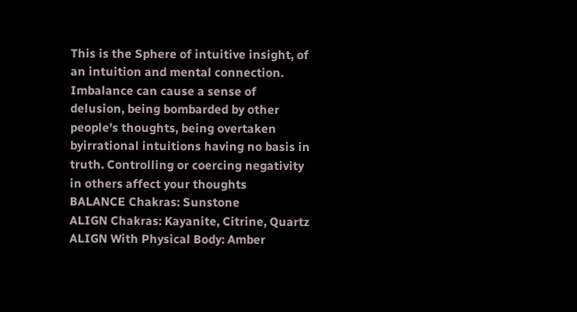This is the Sphere of intuitive insight, of an intuition and mental connection.
Imbalance can cause a sense of delusion, being bombarded by other people's thoughts, being overtaken byirrational intuitions having no basis in truth. Controlling or coercing negativity in others affect your thoughts
BALANCE Chakras: Sunstone
ALIGN Chakras: Kayanite, Citrine, Quartz
ALIGN With Physical Body: Amber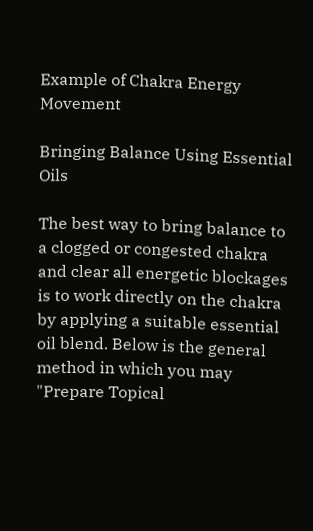Example of Chakra Energy Movement

Bringing Balance Using Essential Oils

The best way to bring balance to a clogged or congested chakra and clear all energetic blockages is to work directly on the chakra by applying a suitable essential oil blend. Below is the general method in which you may "Prepare Topical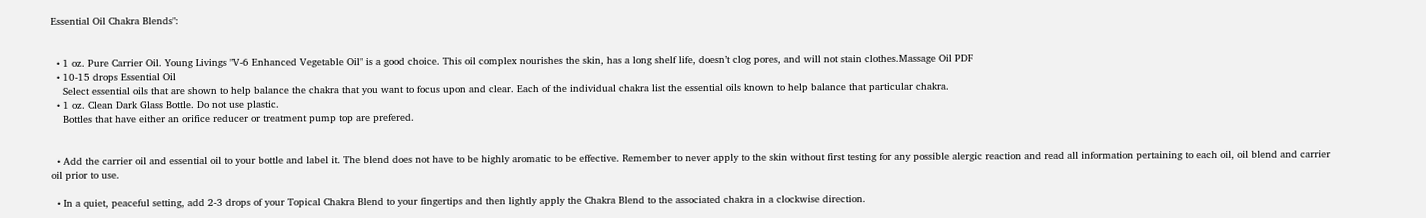Essential Oil Chakra Blends":


  • 1 oz. Pure Carrier Oil. Young Livings "V-6 Enhanced Vegetable Oil" is a good choice. This oil complex nourishes the skin, has a long shelf life, doesn’t clog pores, and will not stain clothes.Massage Oil PDF
  • 10-15 drops Essential Oil
    Select essential oils that are shown to help balance the chakra that you want to focus upon and clear. Each of the individual chakra list the essential oils known to help balance that particular chakra.
  • 1 oz. Clean Dark Glass Bottle. Do not use plastic.
    Bottles that have either an orifice reducer or treatment pump top are prefered.


  • Add the carrier oil and essential oil to your bottle and label it. The blend does not have to be highly aromatic to be effective. Remember to never apply to the skin without first testing for any possible alergic reaction and read all information pertaining to each oil, oil blend and carrier oil prior to use.

  • In a quiet, peaceful setting, add 2-3 drops of your Topical Chakra Blend to your fingertips and then lightly apply the Chakra Blend to the associated chakra in a clockwise direction.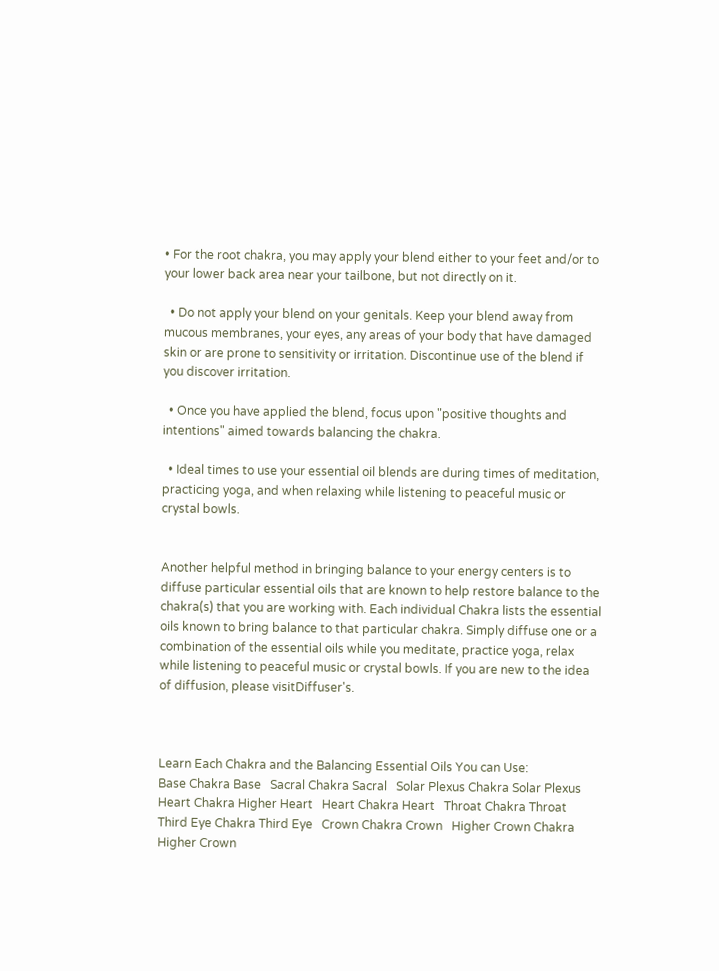• For the root chakra, you may apply your blend either to your feet and/or to your lower back area near your tailbone, but not directly on it.

  • Do not apply your blend on your genitals. Keep your blend away from mucous membranes, your eyes, any areas of your body that have damaged skin or are prone to sensitivity or irritation. Discontinue use of the blend if you discover irritation.

  • Once you have applied the blend, focus upon "positive thoughts and intentions" aimed towards balancing the chakra.

  • Ideal times to use your essential oil blends are during times of meditation, practicing yoga, and when relaxing while listening to peaceful music or crystal bowls.


Another helpful method in bringing balance to your energy centers is to diffuse particular essential oils that are known to help restore balance to the chakra(s) that you are working with. Each individual Chakra lists the essential oils known to bring balance to that particular chakra. Simply diffuse one or a combination of the essential oils while you meditate, practice yoga, relax while listening to peaceful music or crystal bowls. If you are new to the idea of diffusion, please visitDiffuser's.



Learn Each Chakra and the Balancing Essential Oils You can Use:
Base Chakra Base   Sacral Chakra Sacral   Solar Plexus Chakra Solar Plexus   Heart Chakra Higher Heart   Heart Chakra Heart   Throat Chakra Throat   Third Eye Chakra Third Eye   Crown Chakra Crown   Higher Crown Chakra Higher Crown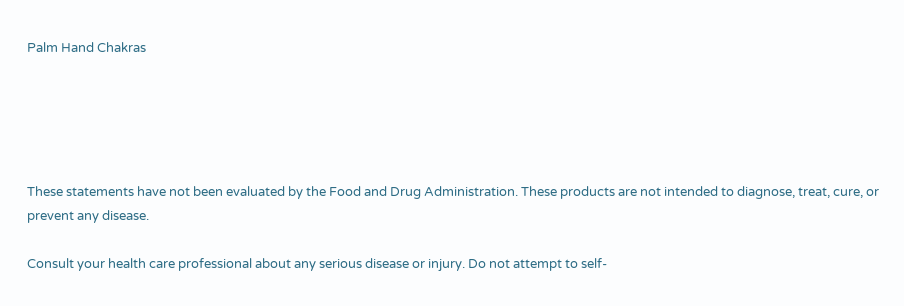Palm Hand Chakras





These statements have not been evaluated by the Food and Drug Administration. These products are not intended to diagnose, treat, cure, or prevent any disease.

Consult your health care professional about any serious disease or injury. Do not attempt to self-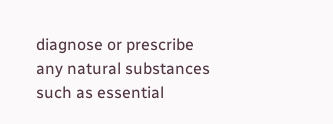diagnose or prescribe any natural substances such as essential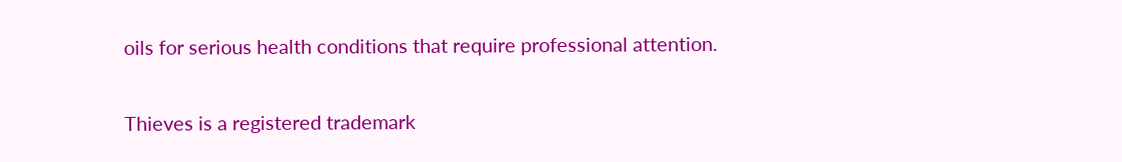oils for serious health conditions that require professional attention.

Thieves is a registered trademark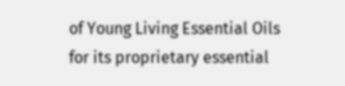of Young Living Essential Oils
for its proprietary essential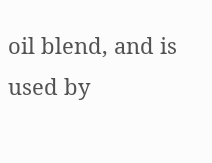oil blend, and is used by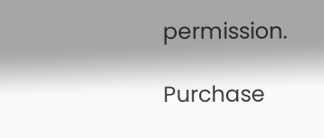permission.

Purchase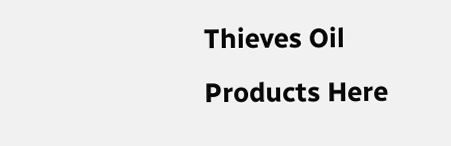Thieves Oil Products Here